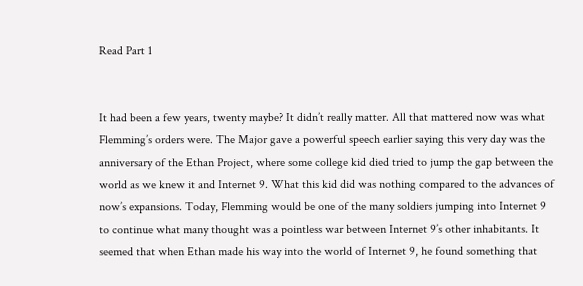Read Part 1


It had been a few years, twenty maybe? It didn’t really matter. All that mattered now was what Flemming’s orders were. The Major gave a powerful speech earlier saying this very day was the anniversary of the Ethan Project, where some college kid died tried to jump the gap between the world as we knew it and Internet 9. What this kid did was nothing compared to the advances of now’s expansions. Today, Flemming would be one of the many soldiers jumping into Internet 9 to continue what many thought was a pointless war between Internet 9’s other inhabitants. It seemed that when Ethan made his way into the world of Internet 9, he found something that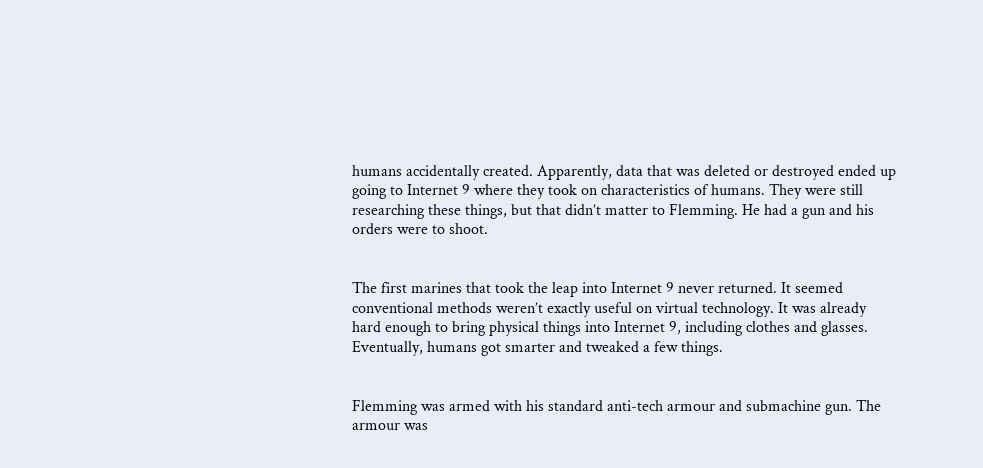humans accidentally created. Apparently, data that was deleted or destroyed ended up going to Internet 9 where they took on characteristics of humans. They were still researching these things, but that didn’t matter to Flemming. He had a gun and his orders were to shoot.


The first marines that took the leap into Internet 9 never returned. It seemed conventional methods weren’t exactly useful on virtual technology. It was already hard enough to bring physical things into Internet 9, including clothes and glasses. Eventually, humans got smarter and tweaked a few things.


Flemming was armed with his standard anti-tech armour and submachine gun. The armour was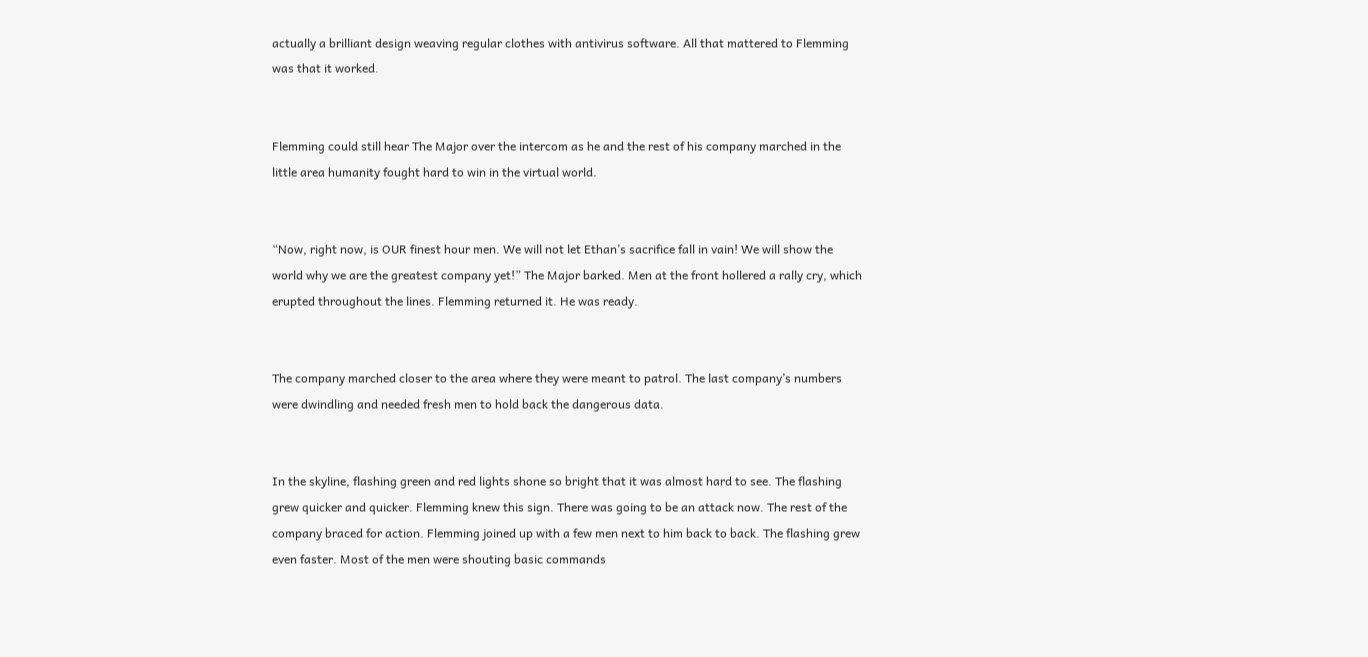actually a brilliant design weaving regular clothes with antivirus software. All that mattered to Flemming was that it worked.


Flemming could still hear The Major over the intercom as he and the rest of his company marched in the little area humanity fought hard to win in the virtual world.


“Now, right now, is OUR finest hour men. We will not let Ethan’s sacrifice fall in vain! We will show the world why we are the greatest company yet!” The Major barked. Men at the front hollered a rally cry, which erupted throughout the lines. Flemming returned it. He was ready.


The company marched closer to the area where they were meant to patrol. The last company’s numbers were dwindling and needed fresh men to hold back the dangerous data.


In the skyline, flashing green and red lights shone so bright that it was almost hard to see. The flashing grew quicker and quicker. Flemming knew this sign. There was going to be an attack now. The rest of the company braced for action. Flemming joined up with a few men next to him back to back. The flashing grew even faster. Most of the men were shouting basic commands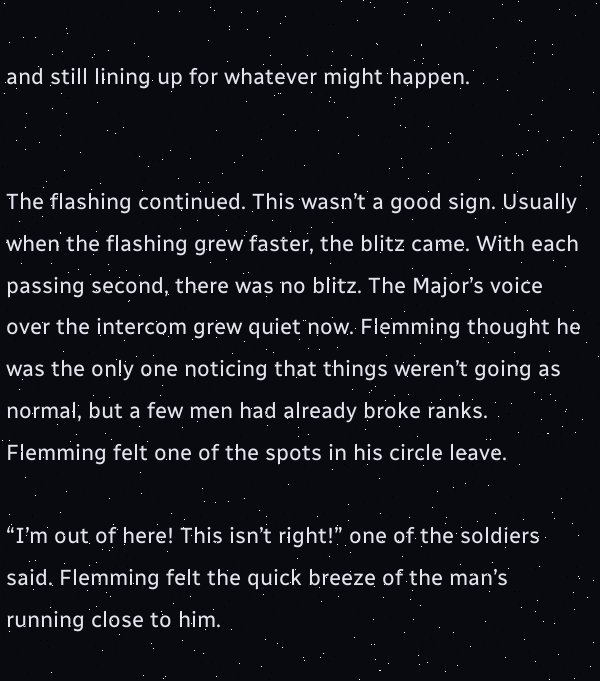and still lining up for whatever might happen.


The flashing continued. This wasn’t a good sign. Usually when the flashing grew faster, the blitz came. With each passing second, there was no blitz. The Major’s voice over the intercom grew quiet now. Flemming thought he was the only one noticing that things weren’t going as normal, but a few men had already broke ranks. Flemming felt one of the spots in his circle leave.

“I’m out of here! This isn’t right!” one of the soldiers said. Flemming felt the quick breeze of the man’s running close to him.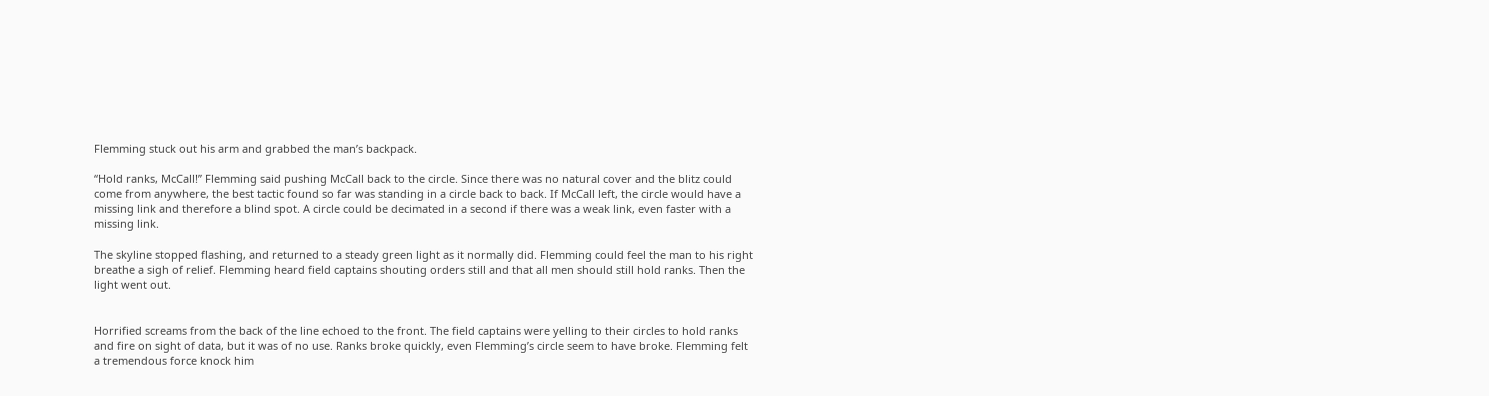Flemming stuck out his arm and grabbed the man’s backpack.

“Hold ranks, McCall!” Flemming said pushing McCall back to the circle. Since there was no natural cover and the blitz could come from anywhere, the best tactic found so far was standing in a circle back to back. If McCall left, the circle would have a missing link and therefore a blind spot. A circle could be decimated in a second if there was a weak link, even faster with a missing link.

The skyline stopped flashing, and returned to a steady green light as it normally did. Flemming could feel the man to his right breathe a sigh of relief. Flemming heard field captains shouting orders still and that all men should still hold ranks. Then the light went out.


Horrified screams from the back of the line echoed to the front. The field captains were yelling to their circles to hold ranks and fire on sight of data, but it was of no use. Ranks broke quickly, even Flemming’s circle seem to have broke. Flemming felt a tremendous force knock him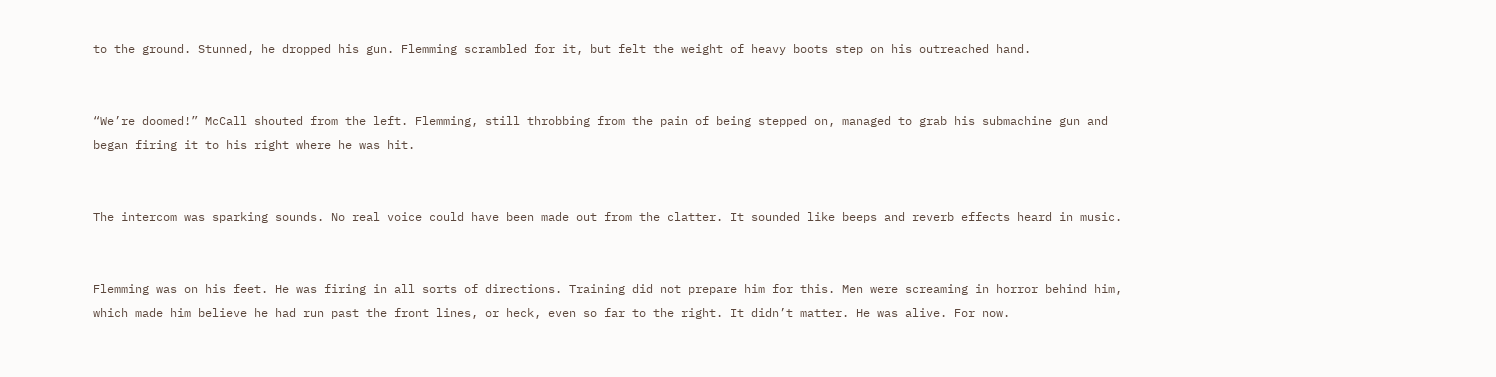to the ground. Stunned, he dropped his gun. Flemming scrambled for it, but felt the weight of heavy boots step on his outreached hand.


“We’re doomed!” McCall shouted from the left. Flemming, still throbbing from the pain of being stepped on, managed to grab his submachine gun and began firing it to his right where he was hit.


The intercom was sparking sounds. No real voice could have been made out from the clatter. It sounded like beeps and reverb effects heard in music.


Flemming was on his feet. He was firing in all sorts of directions. Training did not prepare him for this. Men were screaming in horror behind him, which made him believe he had run past the front lines, or heck, even so far to the right. It didn’t matter. He was alive. For now.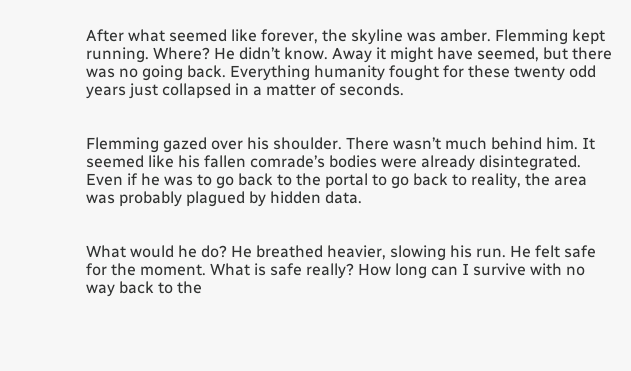After what seemed like forever, the skyline was amber. Flemming kept running. Where? He didn’t know. Away it might have seemed, but there was no going back. Everything humanity fought for these twenty odd years just collapsed in a matter of seconds.


Flemming gazed over his shoulder. There wasn’t much behind him. It seemed like his fallen comrade’s bodies were already disintegrated. Even if he was to go back to the portal to go back to reality, the area was probably plagued by hidden data.


What would he do? He breathed heavier, slowing his run. He felt safe for the moment. What is safe really? How long can I survive with no way back to the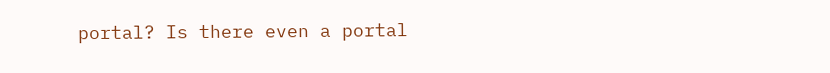portal? Is there even a portal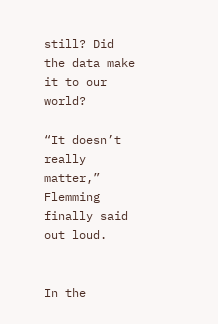still? Did the data make it to our world?

“It doesn’t really matter,” Flemming finally said out loud.


In the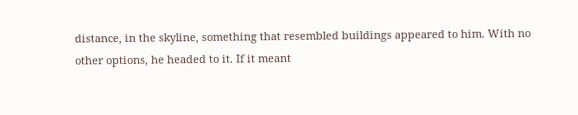distance, in the skyline, something that resembled buildings appeared to him. With no other options, he headed to it. If it meant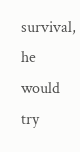survival, he would try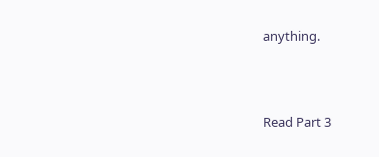anything.



Read Part 3